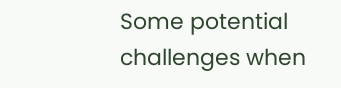Some potential challenges when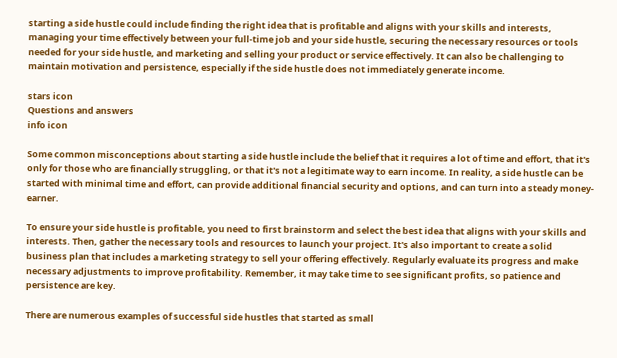starting a side hustle could include finding the right idea that is profitable and aligns with your skills and interests, managing your time effectively between your full-time job and your side hustle, securing the necessary resources or tools needed for your side hustle, and marketing and selling your product or service effectively. It can also be challenging to maintain motivation and persistence, especially if the side hustle does not immediately generate income.

stars icon
Questions and answers
info icon

Some common misconceptions about starting a side hustle include the belief that it requires a lot of time and effort, that it's only for those who are financially struggling, or that it's not a legitimate way to earn income. In reality, a side hustle can be started with minimal time and effort, can provide additional financial security and options, and can turn into a steady money-earner.

To ensure your side hustle is profitable, you need to first brainstorm and select the best idea that aligns with your skills and interests. Then, gather the necessary tools and resources to launch your project. It's also important to create a solid business plan that includes a marketing strategy to sell your offering effectively. Regularly evaluate its progress and make necessary adjustments to improve profitability. Remember, it may take time to see significant profits, so patience and persistence are key.

There are numerous examples of successful side hustles that started as small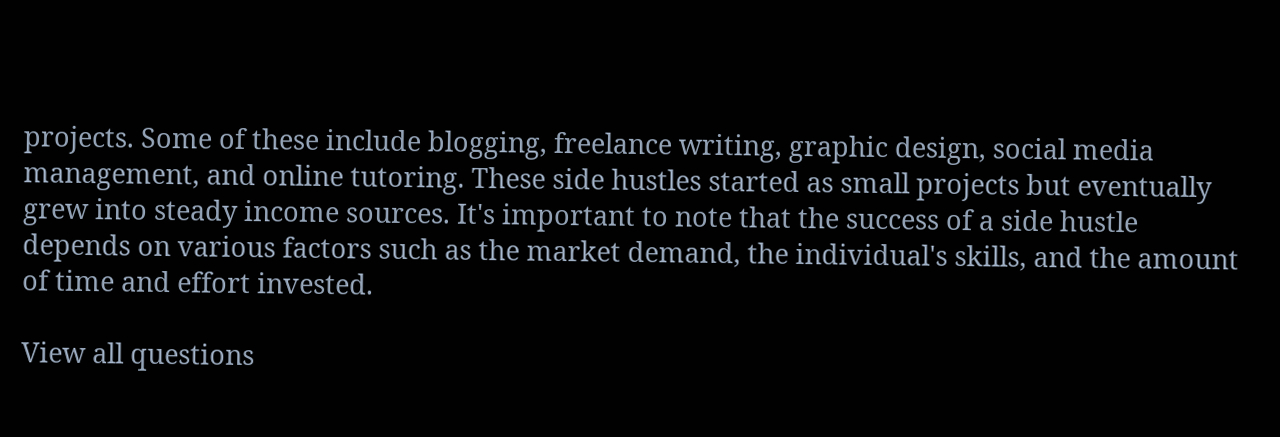projects. Some of these include blogging, freelance writing, graphic design, social media management, and online tutoring. These side hustles started as small projects but eventually grew into steady income sources. It's important to note that the success of a side hustle depends on various factors such as the market demand, the individual's skills, and the amount of time and effort invested.

View all questions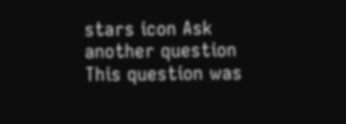stars icon Ask another question
This question was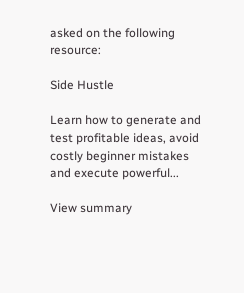asked on the following resource:

Side Hustle

Learn how to generate and test profitable ideas, avoid costly beginner mistakes and execute powerful...

View summary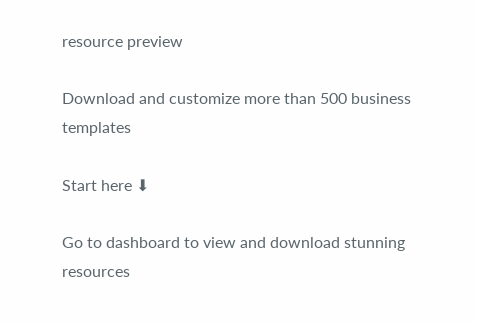resource preview

Download and customize more than 500 business templates

Start here ⬇

Go to dashboard to view and download stunning resources